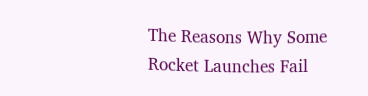The Reasons Why Some Rocket Launches Fail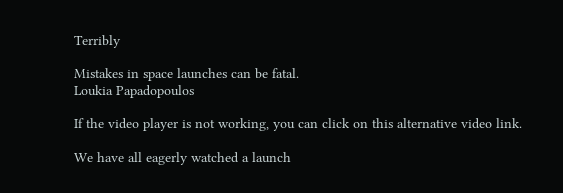Terribly

Mistakes in space launches can be fatal.
Loukia Papadopoulos

If the video player is not working, you can click on this alternative video link.

We have all eagerly watched a launch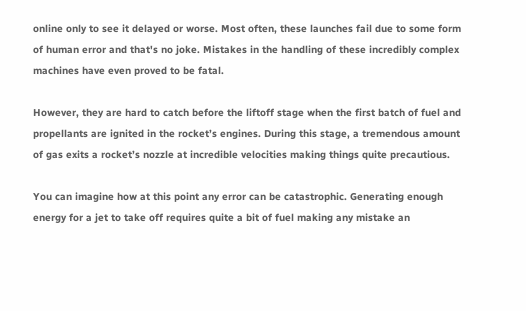online only to see it delayed or worse. Most often, these launches fail due to some form of human error and that's no joke. Mistakes in the handling of these incredibly complex machines have even proved to be fatal.

However, they are hard to catch before the liftoff stage when the first batch of fuel and propellants are ignited in the rocket’s engines. During this stage, a tremendous amount of gas exits a rocket’s nozzle at incredible velocities making things quite precautious.

You can imagine how at this point any error can be catastrophic. Generating enough energy for a jet to take off requires quite a bit of fuel making any mistake an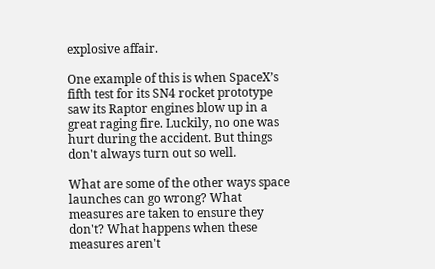explosive affair.

One example of this is when SpaceX’s fifth test for its SN4 rocket prototype saw its Raptor engines blow up in a great raging fire. Luckily, no one was hurt during the accident. But things don't always turn out so well.

What are some of the other ways space launches can go wrong? What measures are taken to ensure they don't? What happens when these measures aren't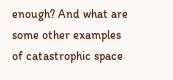enough? And what are some other examples of catastrophic space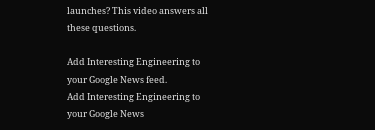launches? This video answers all these questions.

Add Interesting Engineering to your Google News feed.
Add Interesting Engineering to your Google News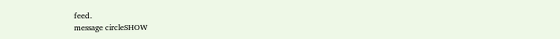feed.
message circleSHOW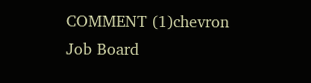COMMENT (1)chevron
Job Board